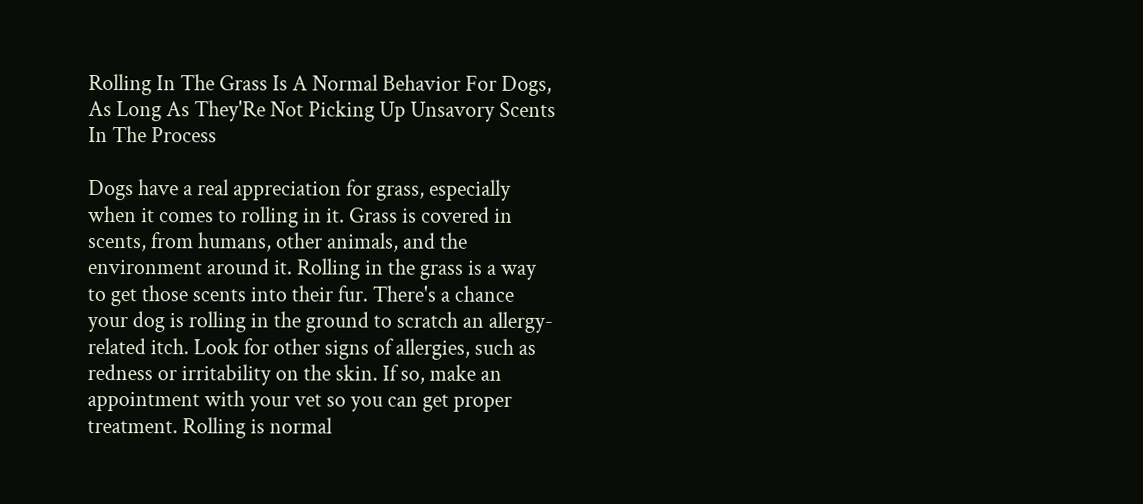Rolling In The Grass Is A Normal Behavior For Dogs, As Long As They'Re Not Picking Up Unsavory Scents In The Process

Dogs have a real appreciation for grass, especially when it comes to rolling in it. Grass is covered in scents, from humans, other animals, and the environment around it. Rolling in the grass is a way to get those scents into their fur. There's a chance your dog is rolling in the ground to scratch an allergy-related itch. Look for other signs of allergies, such as redness or irritability on the skin. If so, make an appointment with your vet so you can get proper treatment. Rolling is normal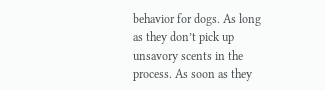behavior for dogs. As long as they don’t pick up unsavory scents in the process. As soon as they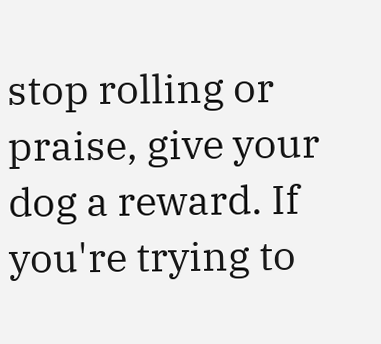stop rolling or praise, give your dog a reward. If you're trying to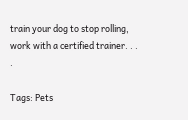train your dog to stop rolling, work with a certified trainer. . . .

Tags: Pets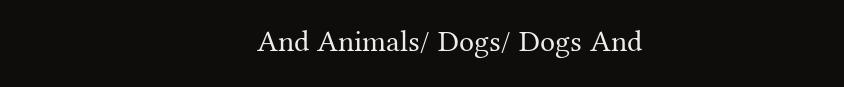And Animals/ Dogs/ Dogs And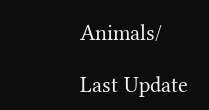Animals/

Last Update